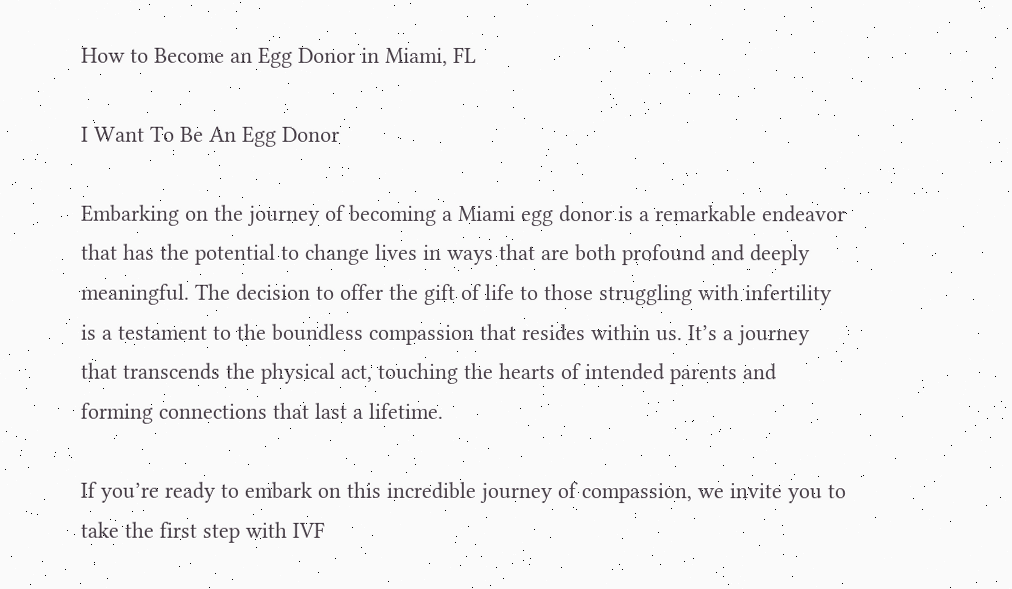How to Become an Egg Donor in Miami, FL

I Want To Be An Egg Donor

Embarking on the journey of becoming a Miami egg donor is a remarkable endeavor that has the potential to change lives in ways that are both profound and deeply meaningful. The decision to offer the gift of life to those struggling with infertility is a testament to the boundless compassion that resides within us. It’s a journey that transcends the physical act, touching the hearts of intended parents and forming connections that last a lifetime.

If you’re ready to embark on this incredible journey of compassion, we invite you to take the first step with IVF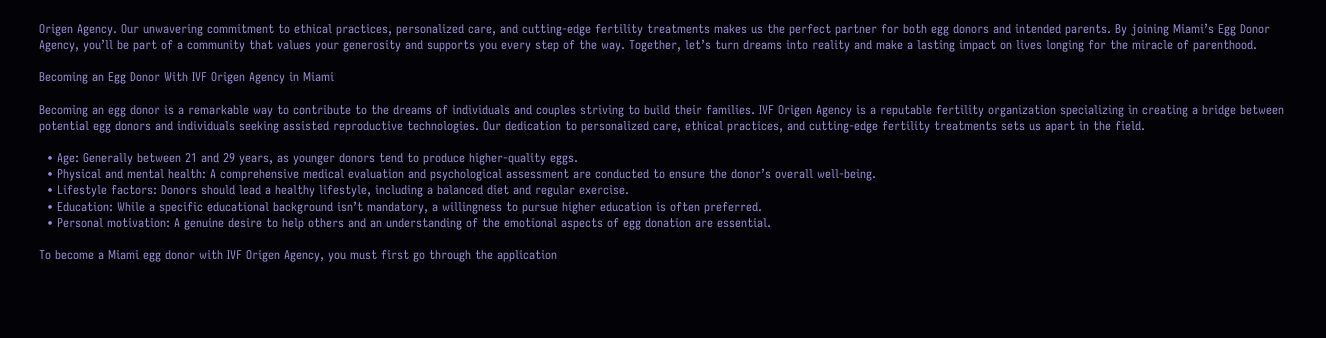Origen Agency. Our unwavering commitment to ethical practices, personalized care, and cutting-edge fertility treatments makes us the perfect partner for both egg donors and intended parents. By joining Miami’s Egg Donor Agency, you’ll be part of a community that values your generosity and supports you every step of the way. Together, let’s turn dreams into reality and make a lasting impact on lives longing for the miracle of parenthood.

Becoming an Egg Donor With IVF Origen Agency in Miami

Becoming an egg donor is a remarkable way to contribute to the dreams of individuals and couples striving to build their families. IVF Origen Agency is a reputable fertility organization specializing in creating a bridge between potential egg donors and individuals seeking assisted reproductive technologies. Our dedication to personalized care, ethical practices, and cutting-edge fertility treatments sets us apart in the field.

  • Age: Generally between 21 and 29 years, as younger donors tend to produce higher-quality eggs.
  • Physical and mental health: A comprehensive medical evaluation and psychological assessment are conducted to ensure the donor’s overall well-being.
  • Lifestyle factors: Donors should lead a healthy lifestyle, including a balanced diet and regular exercise.
  • Education: While a specific educational background isn’t mandatory, a willingness to pursue higher education is often preferred.
  • Personal motivation: A genuine desire to help others and an understanding of the emotional aspects of egg donation are essential.

To become a Miami egg donor with IVF Origen Agency, you must first go through the application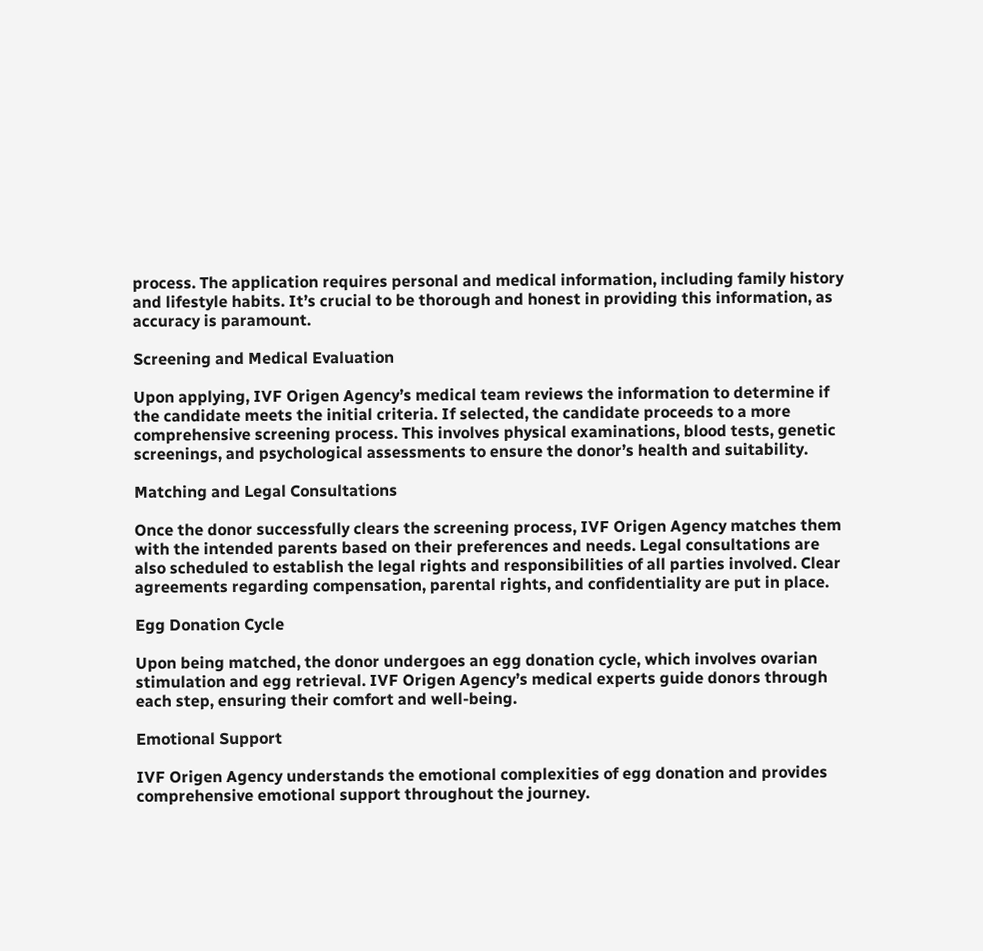process. The application requires personal and medical information, including family history and lifestyle habits. It’s crucial to be thorough and honest in providing this information, as accuracy is paramount.

Screening and Medical Evaluation

Upon applying, IVF Origen Agency’s medical team reviews the information to determine if the candidate meets the initial criteria. If selected, the candidate proceeds to a more comprehensive screening process. This involves physical examinations, blood tests, genetic screenings, and psychological assessments to ensure the donor’s health and suitability.

Matching and Legal Consultations

Once the donor successfully clears the screening process, IVF Origen Agency matches them with the intended parents based on their preferences and needs. Legal consultations are also scheduled to establish the legal rights and responsibilities of all parties involved. Clear agreements regarding compensation, parental rights, and confidentiality are put in place.

Egg Donation Cycle

Upon being matched, the donor undergoes an egg donation cycle, which involves ovarian stimulation and egg retrieval. IVF Origen Agency’s medical experts guide donors through each step, ensuring their comfort and well-being.

Emotional Support

IVF Origen Agency understands the emotional complexities of egg donation and provides comprehensive emotional support throughout the journey.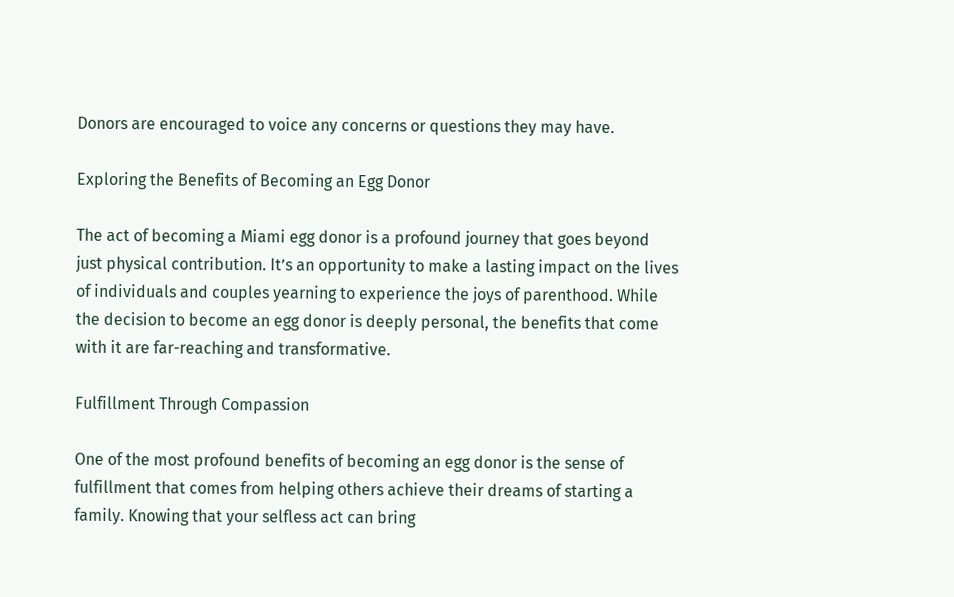Donors are encouraged to voice any concerns or questions they may have.

Exploring the Benefits of Becoming an Egg Donor

The act of becoming a Miami egg donor is a profound journey that goes beyond just physical contribution. It’s an opportunity to make a lasting impact on the lives of individuals and couples yearning to experience the joys of parenthood. While the decision to become an egg donor is deeply personal, the benefits that come with it are far-reaching and transformative.

Fulfillment Through Compassion

One of the most profound benefits of becoming an egg donor is the sense of fulfillment that comes from helping others achieve their dreams of starting a family. Knowing that your selfless act can bring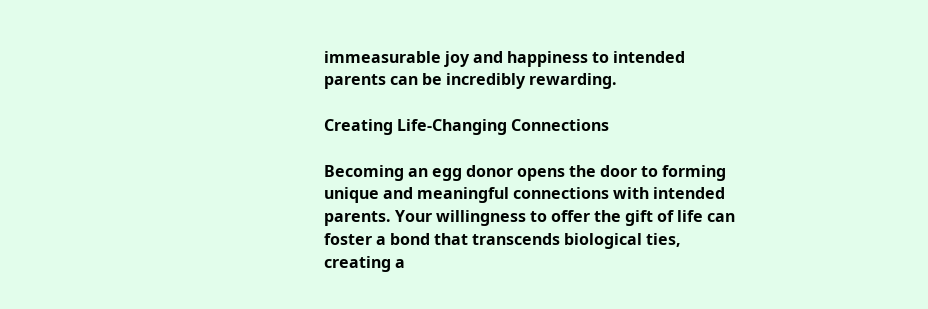immeasurable joy and happiness to intended parents can be incredibly rewarding.

Creating Life-Changing Connections

Becoming an egg donor opens the door to forming unique and meaningful connections with intended parents. Your willingness to offer the gift of life can foster a bond that transcends biological ties, creating a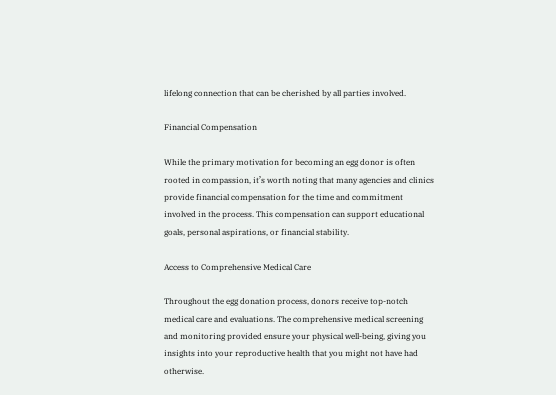lifelong connection that can be cherished by all parties involved.

Financial Compensation

While the primary motivation for becoming an egg donor is often rooted in compassion, it’s worth noting that many agencies and clinics provide financial compensation for the time and commitment involved in the process. This compensation can support educational goals, personal aspirations, or financial stability.

Access to Comprehensive Medical Care

Throughout the egg donation process, donors receive top-notch medical care and evaluations. The comprehensive medical screening and monitoring provided ensure your physical well-being, giving you insights into your reproductive health that you might not have had otherwise.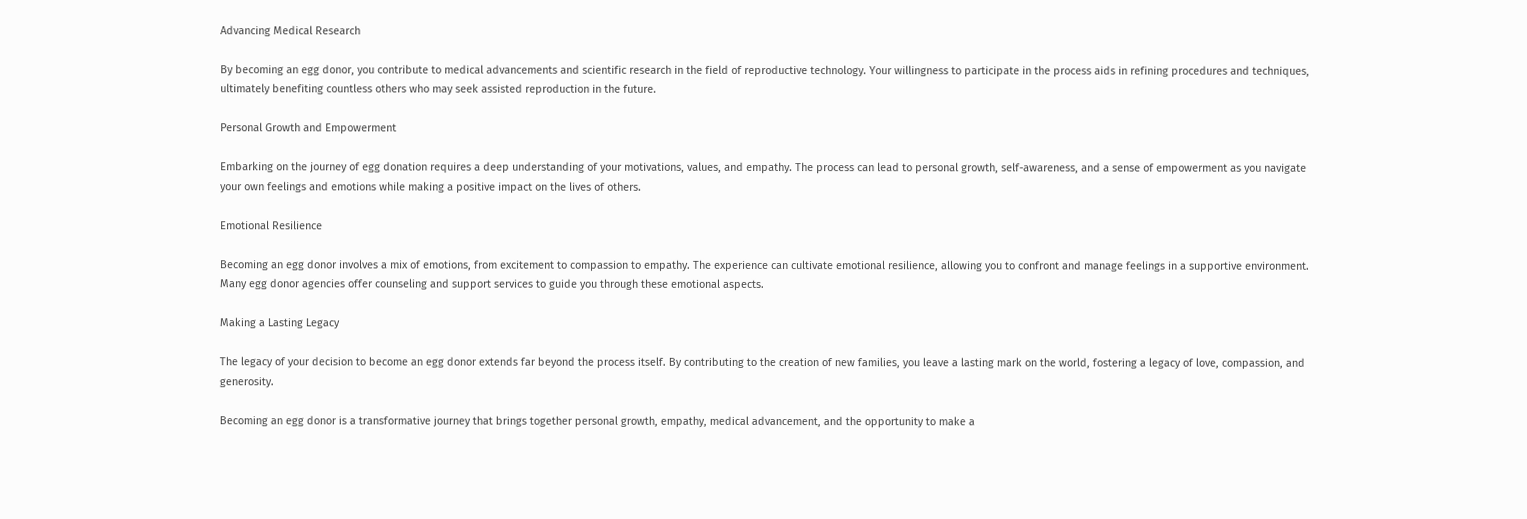Advancing Medical Research

By becoming an egg donor, you contribute to medical advancements and scientific research in the field of reproductive technology. Your willingness to participate in the process aids in refining procedures and techniques, ultimately benefiting countless others who may seek assisted reproduction in the future.

Personal Growth and Empowerment

Embarking on the journey of egg donation requires a deep understanding of your motivations, values, and empathy. The process can lead to personal growth, self-awareness, and a sense of empowerment as you navigate your own feelings and emotions while making a positive impact on the lives of others.

Emotional Resilience

Becoming an egg donor involves a mix of emotions, from excitement to compassion to empathy. The experience can cultivate emotional resilience, allowing you to confront and manage feelings in a supportive environment. Many egg donor agencies offer counseling and support services to guide you through these emotional aspects.

Making a Lasting Legacy

The legacy of your decision to become an egg donor extends far beyond the process itself. By contributing to the creation of new families, you leave a lasting mark on the world, fostering a legacy of love, compassion, and generosity.

Becoming an egg donor is a transformative journey that brings together personal growth, empathy, medical advancement, and the opportunity to make a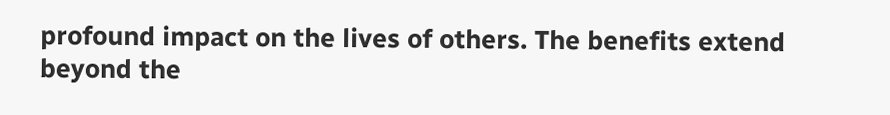profound impact on the lives of others. The benefits extend beyond the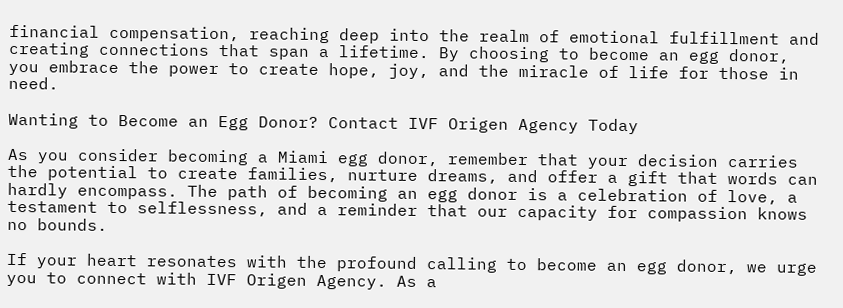financial compensation, reaching deep into the realm of emotional fulfillment and creating connections that span a lifetime. By choosing to become an egg donor, you embrace the power to create hope, joy, and the miracle of life for those in need.

Wanting to Become an Egg Donor? Contact IVF Origen Agency Today

As you consider becoming a Miami egg donor, remember that your decision carries the potential to create families, nurture dreams, and offer a gift that words can hardly encompass. The path of becoming an egg donor is a celebration of love, a testament to selflessness, and a reminder that our capacity for compassion knows no bounds.

If your heart resonates with the profound calling to become an egg donor, we urge you to connect with IVF Origen Agency. As a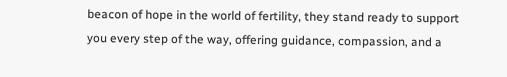beacon of hope in the world of fertility, they stand ready to support you every step of the way, offering guidance, compassion, and a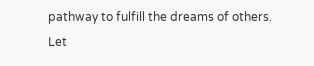pathway to fulfill the dreams of others. Let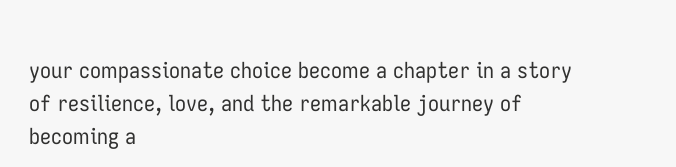your compassionate choice become a chapter in a story of resilience, love, and the remarkable journey of becoming a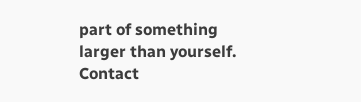part of something larger than yourself. Contact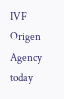IVF Origen Agency today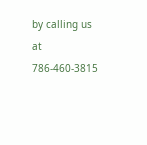by calling us at 786-460-3815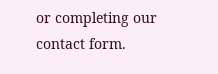or completing our contact form.